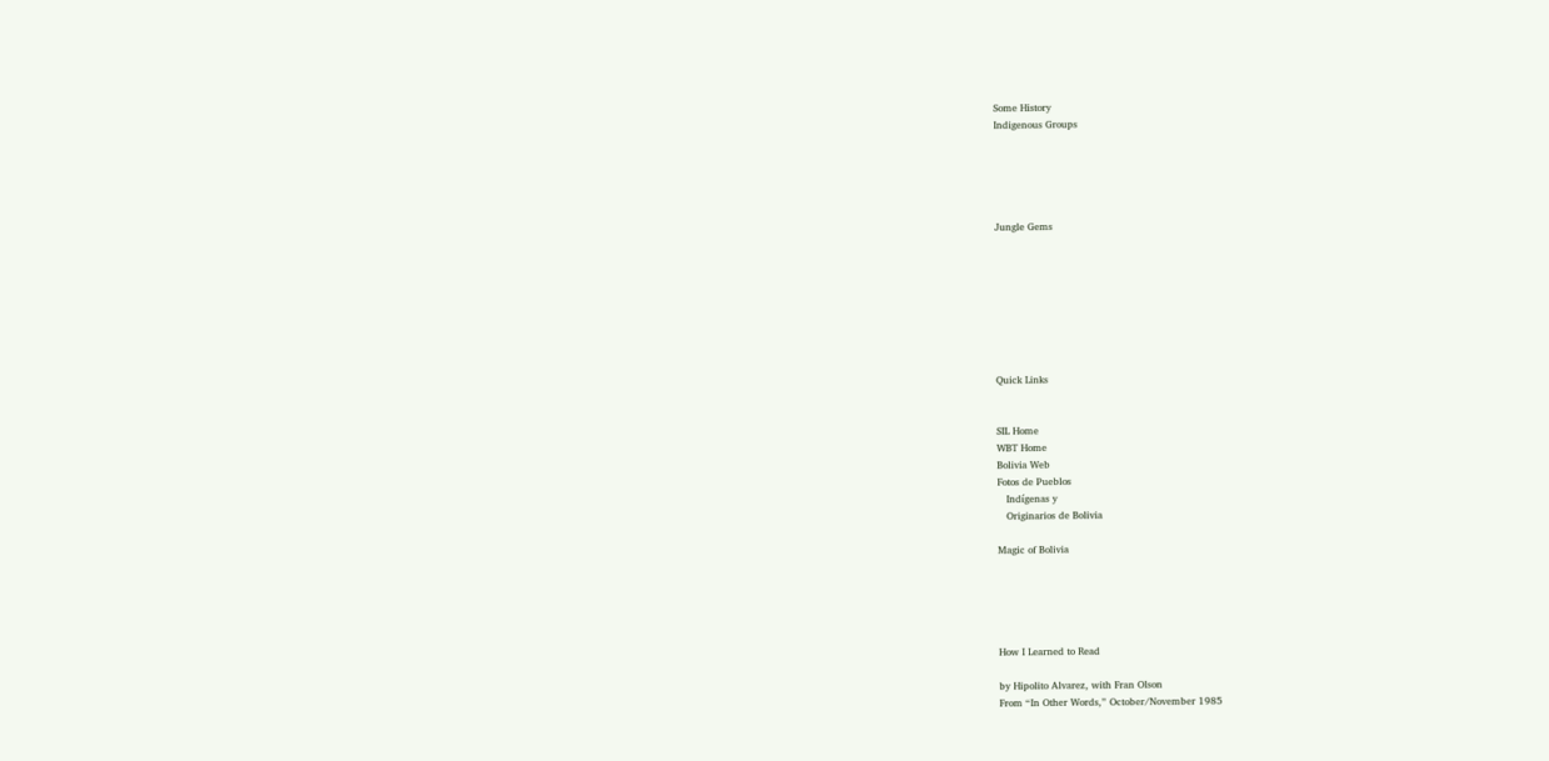Some History
Indigenous Groups





Jungle Gems








Quick Links


SIL Home
WBT Home
Bolivia Web
Fotos de Pueblos
   Indígenas y
   Originarios de Bolivia

Magic of Bolivia





How I Learned to Read

by Hipolito Alvarez, with Fran Olson
From “In Other Words,” October/November 1985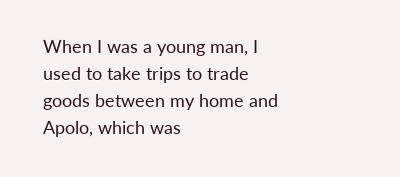When I was a young man, I used to take trips to trade goods between my home and Apolo, which was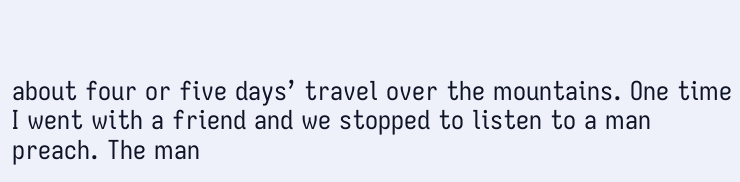about four or five days’ travel over the mountains. One time I went with a friend and we stopped to listen to a man preach. The man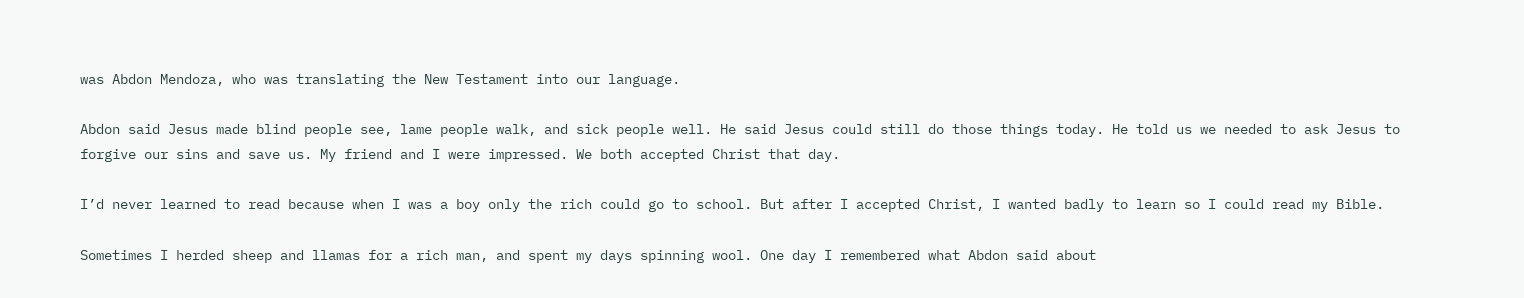was Abdon Mendoza, who was translating the New Testament into our language.

Abdon said Jesus made blind people see, lame people walk, and sick people well. He said Jesus could still do those things today. He told us we needed to ask Jesus to forgive our sins and save us. My friend and I were impressed. We both accepted Christ that day.

I’d never learned to read because when I was a boy only the rich could go to school. But after I accepted Christ, I wanted badly to learn so I could read my Bible.

Sometimes I herded sheep and llamas for a rich man, and spent my days spinning wool. One day I remembered what Abdon said about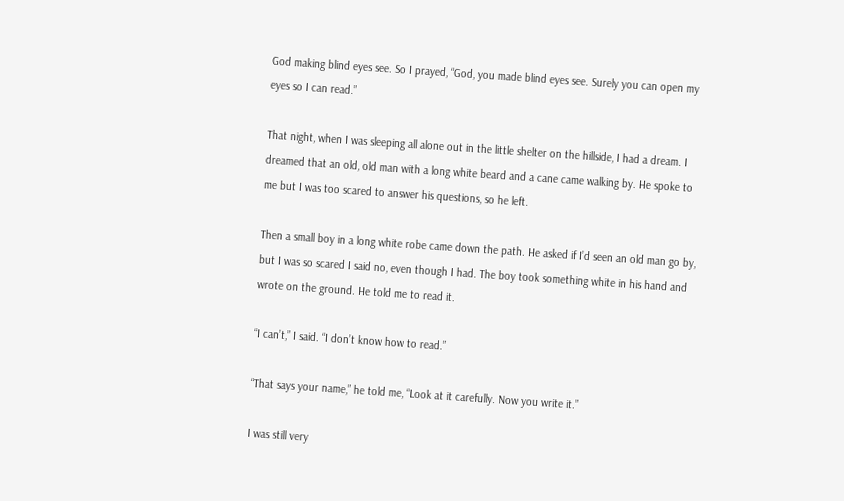God making blind eyes see. So I prayed, “God, you made blind eyes see. Surely you can open my eyes so I can read.”

That night, when I was sleeping all alone out in the little shelter on the hillside, I had a dream. I dreamed that an old, old man with a long white beard and a cane came walking by. He spoke to me but I was too scared to answer his questions, so he left.

Then a small boy in a long white robe came down the path. He asked if I’d seen an old man go by, but I was so scared I said no, even though I had. The boy took something white in his hand and wrote on the ground. He told me to read it.

“I can’t,” I said. “I don’t know how to read.”

“That says your name,” he told me, “Look at it carefully. Now you write it.”

I was still very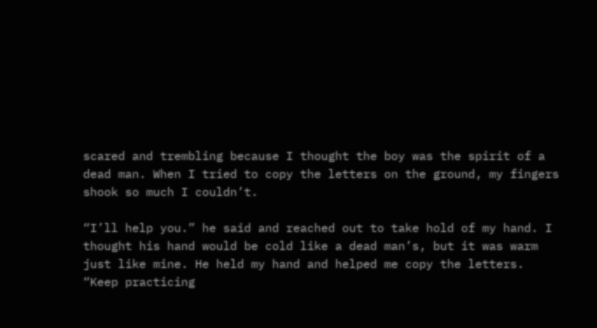scared and trembling because I thought the boy was the spirit of a dead man. When I tried to copy the letters on the ground, my fingers shook so much I couldn’t.

“I’ll help you.” he said and reached out to take hold of my hand. I thought his hand would be cold like a dead man’s, but it was warm just like mine. He held my hand and helped me copy the letters. “Keep practicing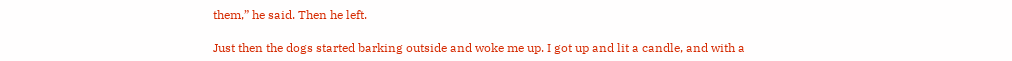them,” he said. Then he left.

Just then the dogs started barking outside and woke me up. I got up and lit a candle, and with a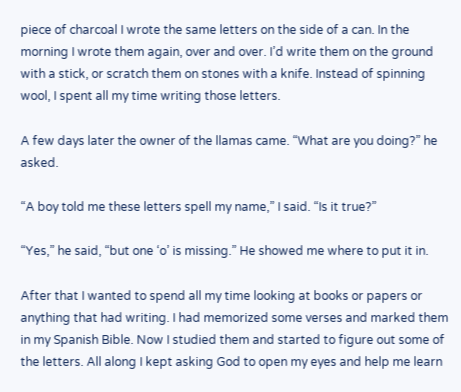piece of charcoal I wrote the same letters on the side of a can. In the morning I wrote them again, over and over. I’d write them on the ground with a stick, or scratch them on stones with a knife. Instead of spinning wool, I spent all my time writing those letters.

A few days later the owner of the llamas came. “What are you doing?” he asked.

“A boy told me these letters spell my name,” I said. “Is it true?”

“Yes,” he said, “but one ‘o’ is missing.” He showed me where to put it in.

After that I wanted to spend all my time looking at books or papers or anything that had writing. I had memorized some verses and marked them in my Spanish Bible. Now I studied them and started to figure out some of the letters. All along I kept asking God to open my eyes and help me learn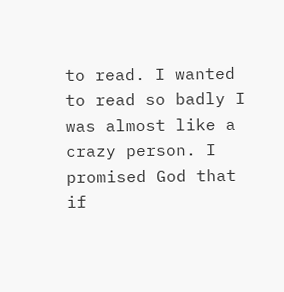to read. I wanted to read so badly I was almost like a crazy person. I promised God that if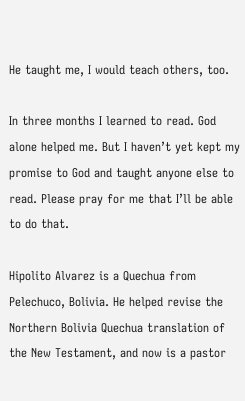He taught me, I would teach others, too.

In three months I learned to read. God alone helped me. But I haven’t yet kept my promise to God and taught anyone else to read. Please pray for me that I’ll be able to do that.

Hipolito Alvarez is a Quechua from Pelechuco, Bolivia. He helped revise the Northern Bolivia Quechua translation of the New Testament, and now is a pastor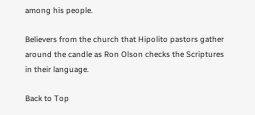among his people.

Believers from the church that Hipolito pastors gather around the candle as Ron Olson checks the Scriptures in their language.

Back to Top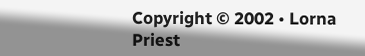Copyright © 2002 • Lorna Priest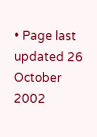• Page last updated 26 October 2002